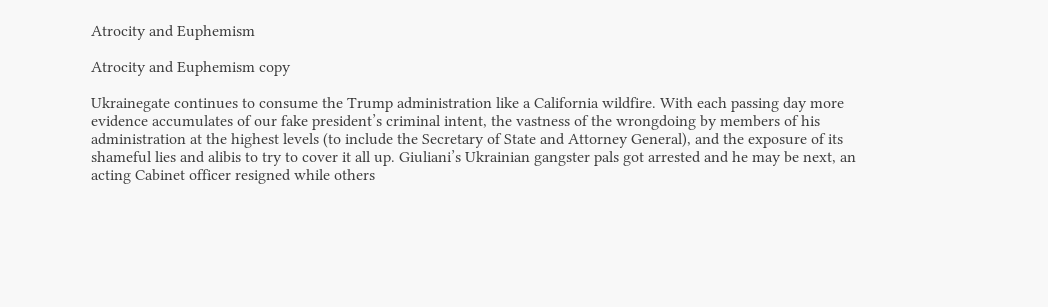Atrocity and Euphemism

Atrocity and Euphemism copy

Ukrainegate continues to consume the Trump administration like a California wildfire. With each passing day more evidence accumulates of our fake president’s criminal intent, the vastness of the wrongdoing by members of his administration at the highest levels (to include the Secretary of State and Attorney General), and the exposure of its shameful lies and alibis to try to cover it all up. Giuliani’s Ukrainian gangster pals got arrested and he may be next, an acting Cabinet officer resigned while others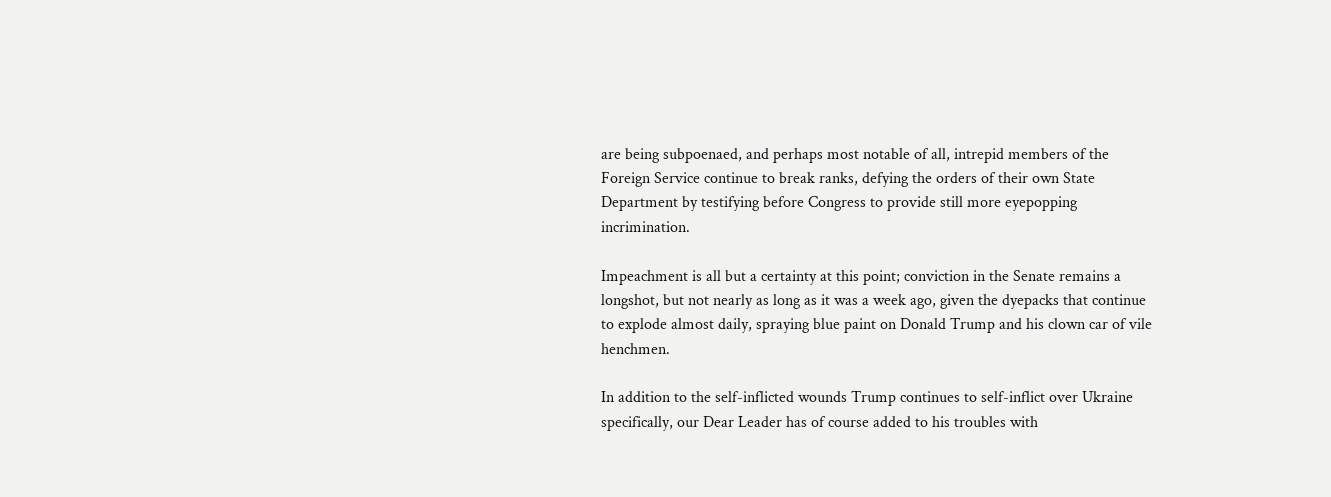are being subpoenaed, and perhaps most notable of all, intrepid members of the Foreign Service continue to break ranks, defying the orders of their own State Department by testifying before Congress to provide still more eyepopping incrimination.

Impeachment is all but a certainty at this point; conviction in the Senate remains a longshot, but not nearly as long as it was a week ago, given the dyepacks that continue to explode almost daily, spraying blue paint on Donald Trump and his clown car of vile henchmen.

In addition to the self-inflicted wounds Trump continues to self-inflict over Ukraine specifically, our Dear Leader has of course added to his troubles with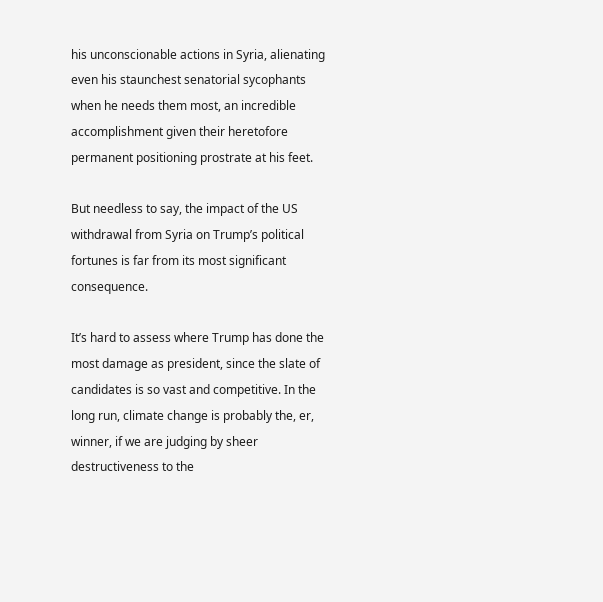his unconscionable actions in Syria, alienating even his staunchest senatorial sycophants when he needs them most, an incredible accomplishment given their heretofore permanent positioning prostrate at his feet.

But needless to say, the impact of the US withdrawal from Syria on Trump’s political fortunes is far from its most significant consequence.

It’s hard to assess where Trump has done the most damage as president, since the slate of candidates is so vast and competitive. In the long run, climate change is probably the, er, winner, if we are judging by sheer destructiveness to the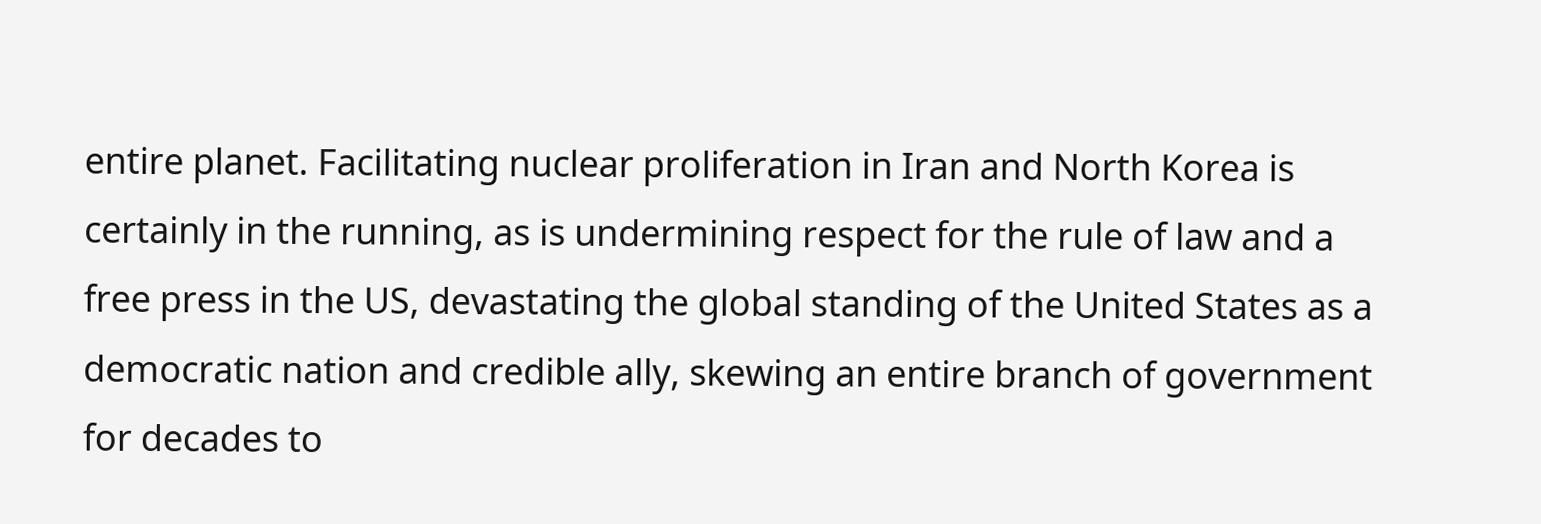entire planet. Facilitating nuclear proliferation in Iran and North Korea is certainly in the running, as is undermining respect for the rule of law and a free press in the US, devastating the global standing of the United States as a democratic nation and credible ally, skewing an entire branch of government for decades to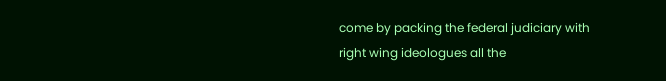come by packing the federal judiciary with right wing ideologues all the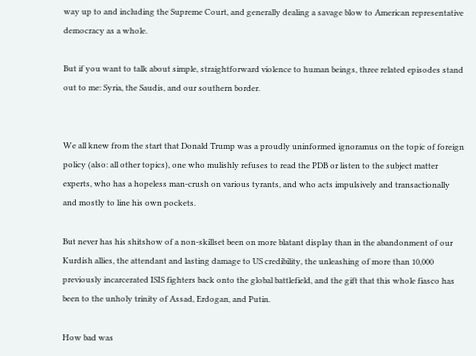way up to and including the Supreme Court, and generally dealing a savage blow to American representative democracy as a whole.

But if you want to talk about simple, straightforward violence to human beings, three related episodes stand out to me: Syria, the Saudis, and our southern border.


We all knew from the start that Donald Trump was a proudly uninformed ignoramus on the topic of foreign policy (also: all other topics), one who mulishly refuses to read the PDB or listen to the subject matter experts, who has a hopeless man-crush on various tyrants, and who acts impulsively and transactionally and mostly to line his own pockets.

But never has his shitshow of a non-skillset been on more blatant display than in the abandonment of our Kurdish allies, the attendant and lasting damage to US credibility, the unleashing of more than 10,000 previously incarcerated ISIS fighters back onto the global battlefield, and the gift that this whole fiasco has been to the unholy trinity of Assad, Erdogan, and Putin.

How bad was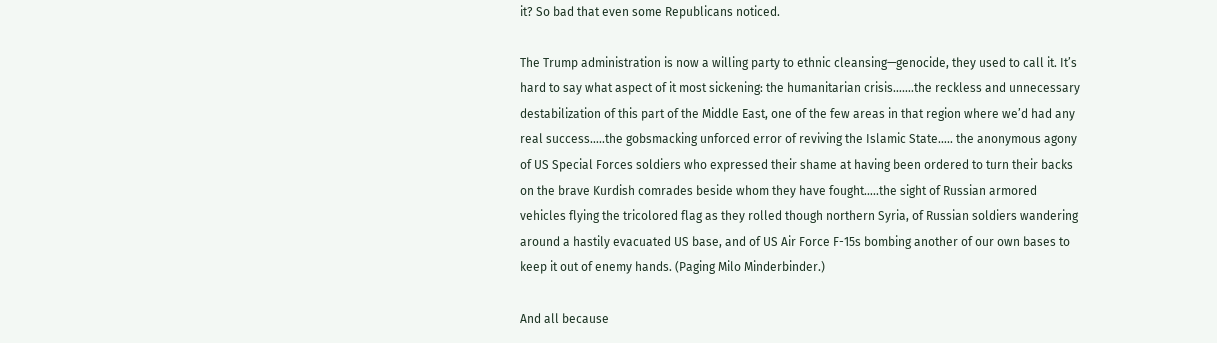it? So bad that even some Republicans noticed.

The Trump administration is now a willing party to ethnic cleansing—genocide, they used to call it. It’s hard to say what aspect of it most sickening: the humanitarian crisis…….the reckless and unnecessary destabilization of this part of the Middle East, one of the few areas in that region where we’d had any real success…..the gobsmacking unforced error of reviving the Islamic State….. the anonymous agony of US Special Forces soldiers who expressed their shame at having been ordered to turn their backs on the brave Kurdish comrades beside whom they have fought…..the sight of Russian armored vehicles flying the tricolored flag as they rolled though northern Syria, of Russian soldiers wandering around a hastily evacuated US base, and of US Air Force F-15s bombing another of our own bases to keep it out of enemy hands. (Paging Milo Minderbinder.)

And all because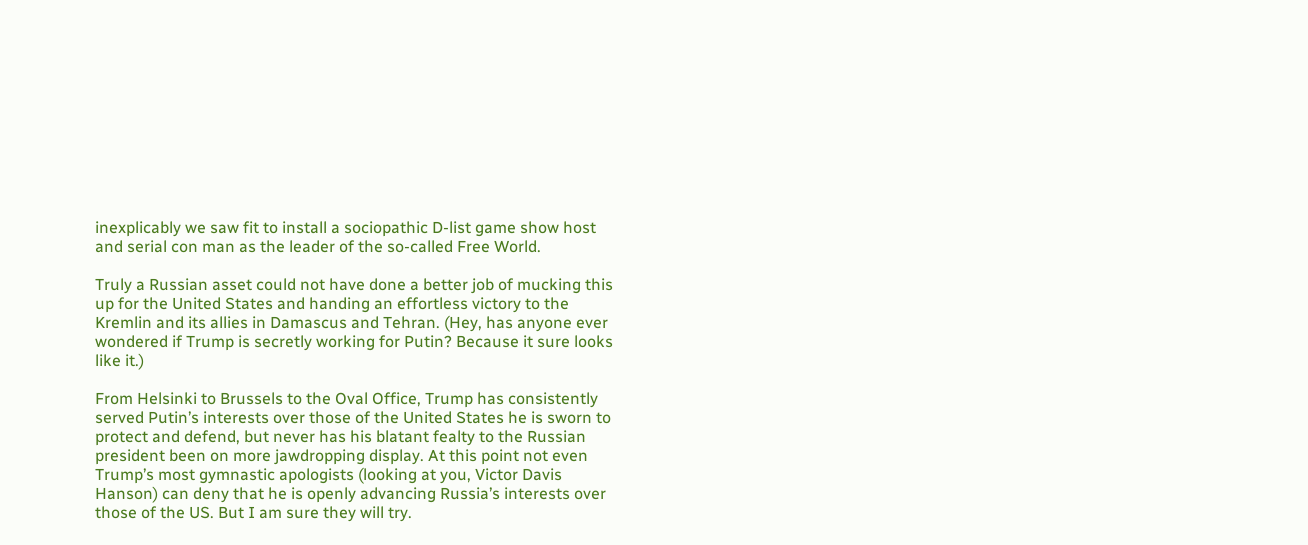inexplicably we saw fit to install a sociopathic D-list game show host and serial con man as the leader of the so-called Free World.

Truly a Russian asset could not have done a better job of mucking this up for the United States and handing an effortless victory to the Kremlin and its allies in Damascus and Tehran. (Hey, has anyone ever wondered if Trump is secretly working for Putin? Because it sure looks like it.)

From Helsinki to Brussels to the Oval Office, Trump has consistently served Putin’s interests over those of the United States he is sworn to protect and defend, but never has his blatant fealty to the Russian president been on more jawdropping display. At this point not even Trump’s most gymnastic apologists (looking at you, Victor Davis Hanson) can deny that he is openly advancing Russia’s interests over those of the US. But I am sure they will try.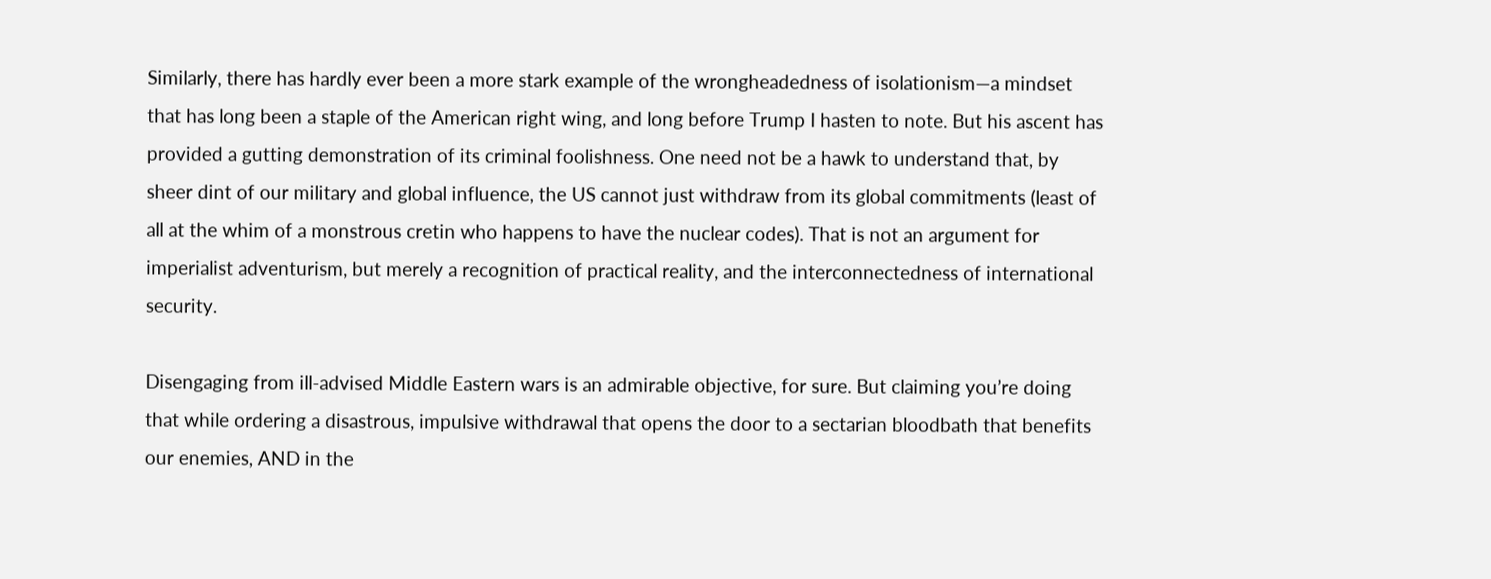Similarly, there has hardly ever been a more stark example of the wrongheadedness of isolationism—a mindset that has long been a staple of the American right wing, and long before Trump I hasten to note. But his ascent has provided a gutting demonstration of its criminal foolishness. One need not be a hawk to understand that, by sheer dint of our military and global influence, the US cannot just withdraw from its global commitments (least of all at the whim of a monstrous cretin who happens to have the nuclear codes). That is not an argument for imperialist adventurism, but merely a recognition of practical reality, and the interconnectedness of international security.

Disengaging from ill-advised Middle Eastern wars is an admirable objective, for sure. But claiming you’re doing that while ordering a disastrous, impulsive withdrawal that opens the door to a sectarian bloodbath that benefits our enemies, AND in the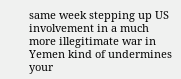same week stepping up US involvement in a much more illegitimate war in Yemen kind of undermines your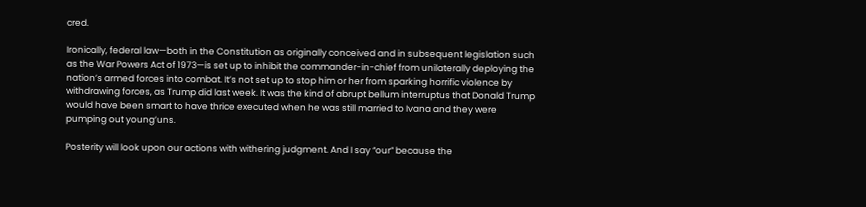cred.

Ironically, federal law—both in the Constitution as originally conceived and in subsequent legislation such as the War Powers Act of 1973—is set up to inhibit the commander-in-chief from unilaterally deploying the nation’s armed forces into combat. It’s not set up to stop him or her from sparking horrific violence by withdrawing forces, as Trump did last week. It was the kind of abrupt bellum interruptus that Donald Trump would have been smart to have thrice executed when he was still married to Ivana and they were pumping out young’uns.

Posterity will look upon our actions with withering judgment. And I say “our” because the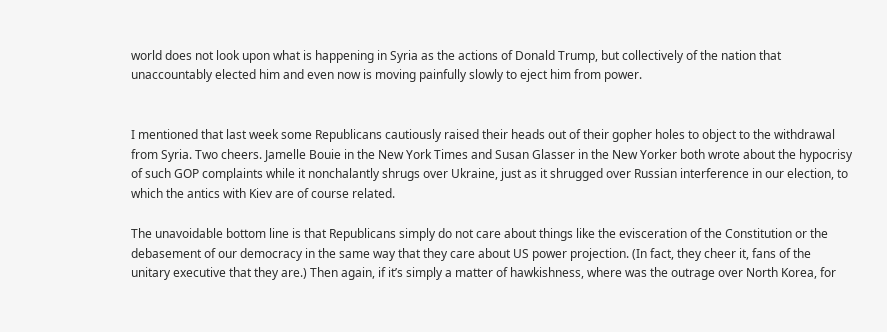world does not look upon what is happening in Syria as the actions of Donald Trump, but collectively of the nation that unaccountably elected him and even now is moving painfully slowly to eject him from power.


I mentioned that last week some Republicans cautiously raised their heads out of their gopher holes to object to the withdrawal from Syria. Two cheers. Jamelle Bouie in the New York Times and Susan Glasser in the New Yorker both wrote about the hypocrisy of such GOP complaints while it nonchalantly shrugs over Ukraine, just as it shrugged over Russian interference in our election, to which the antics with Kiev are of course related.

The unavoidable bottom line is that Republicans simply do not care about things like the evisceration of the Constitution or the debasement of our democracy in the same way that they care about US power projection. (In fact, they cheer it, fans of the unitary executive that they are.) Then again, if it’s simply a matter of hawkishness, where was the outrage over North Korea, for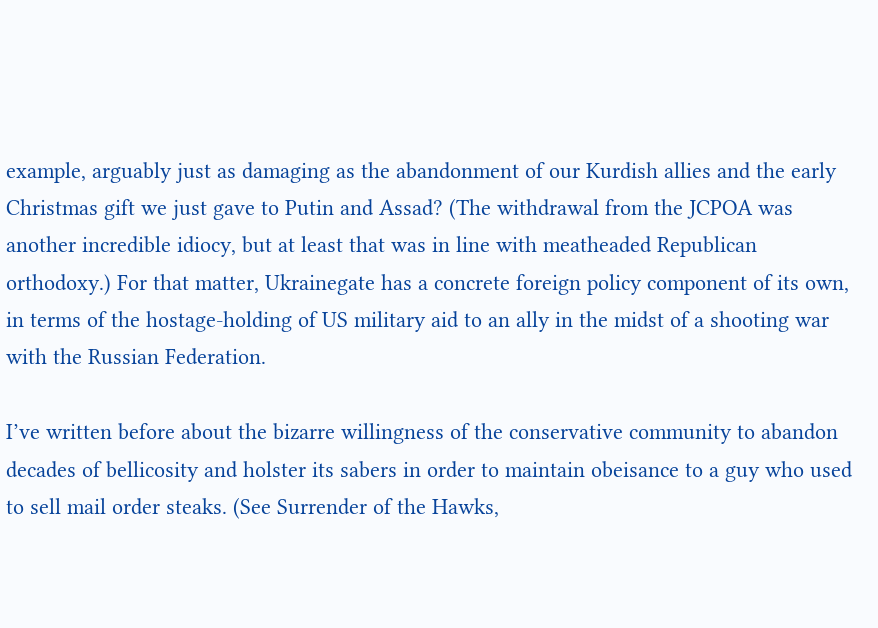example, arguably just as damaging as the abandonment of our Kurdish allies and the early Christmas gift we just gave to Putin and Assad? (The withdrawal from the JCPOA was another incredible idiocy, but at least that was in line with meatheaded Republican orthodoxy.) For that matter, Ukrainegate has a concrete foreign policy component of its own, in terms of the hostage-holding of US military aid to an ally in the midst of a shooting war with the Russian Federation.

I’ve written before about the bizarre willingness of the conservative community to abandon decades of bellicosity and holster its sabers in order to maintain obeisance to a guy who used to sell mail order steaks. (See Surrender of the Hawks,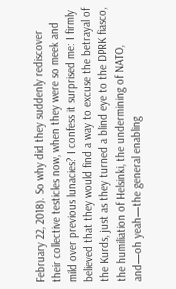February 22, 2018). So why did they suddenly rediscover their collective testicles now, when they were so meek and mild over previous lunacies? I confess it surprised me: I firmly believed that they would find a way to excuse the betrayal of the Kurds, just as they turned a blind eye to the DPRK fiasco, the humiliation of Helsinki, the undermining of NATO, and—oh yeah—the general enabling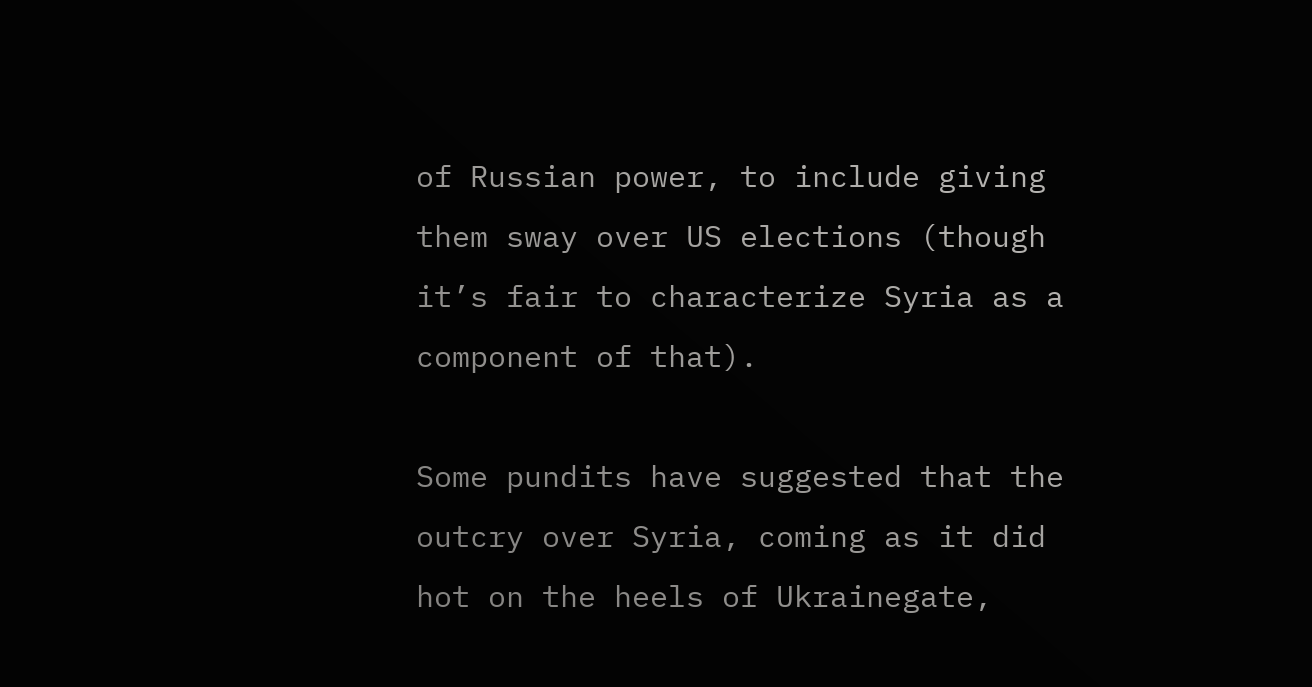of Russian power, to include giving them sway over US elections (though it’s fair to characterize Syria as a component of that).

Some pundits have suggested that the outcry over Syria, coming as it did hot on the heels of Ukrainegate,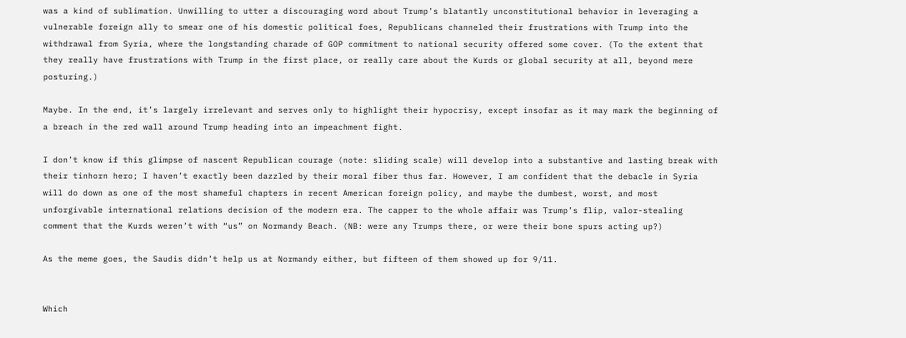was a kind of sublimation. Unwilling to utter a discouraging word about Trump’s blatantly unconstitutional behavior in leveraging a vulnerable foreign ally to smear one of his domestic political foes, Republicans channeled their frustrations with Trump into the withdrawal from Syria, where the longstanding charade of GOP commitment to national security offered some cover. (To the extent that they really have frustrations with Trump in the first place, or really care about the Kurds or global security at all, beyond mere posturing.)

Maybe. In the end, it’s largely irrelevant and serves only to highlight their hypocrisy, except insofar as it may mark the beginning of a breach in the red wall around Trump heading into an impeachment fight.

I don’t know if this glimpse of nascent Republican courage (note: sliding scale) will develop into a substantive and lasting break with their tinhorn hero; I haven’t exactly been dazzled by their moral fiber thus far. However, I am confident that the debacle in Syria will do down as one of the most shameful chapters in recent American foreign policy, and maybe the dumbest, worst, and most unforgivable international relations decision of the modern era. The capper to the whole affair was Trump’s flip, valor-stealing comment that the Kurds weren’t with “us” on Normandy Beach. (NB: were any Trumps there, or were their bone spurs acting up?)

As the meme goes, the Saudis didn’t help us at Normandy either, but fifteen of them showed up for 9/11.


Which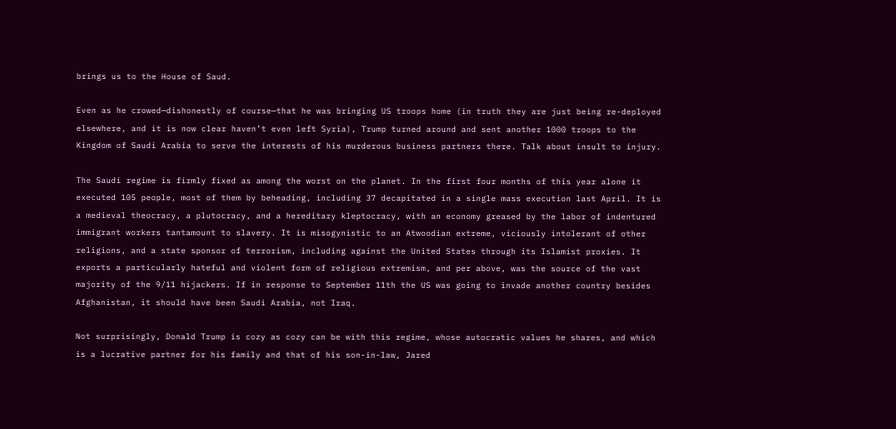brings us to the House of Saud.

Even as he crowed—dishonestly of course—that he was bringing US troops home (in truth they are just being re-deployed elsewhere, and it is now clear haven’t even left Syria), Trump turned around and sent another 1000 troops to the Kingdom of Saudi Arabia to serve the interests of his murderous business partners there. Talk about insult to injury.

The Saudi regime is firmly fixed as among the worst on the planet. In the first four months of this year alone it executed 105 people, most of them by beheading, including 37 decapitated in a single mass execution last April. It is a medieval theocracy, a plutocracy, and a hereditary kleptocracy, with an economy greased by the labor of indentured immigrant workers tantamount to slavery. It is misogynistic to an Atwoodian extreme, viciously intolerant of other religions, and a state sponsor of terrorism, including against the United States through its Islamist proxies. It exports a particularly hateful and violent form of religious extremism, and per above, was the source of the vast majority of the 9/11 hijackers. If in response to September 11th the US was going to invade another country besides Afghanistan, it should have been Saudi Arabia, not Iraq.

Not surprisingly, Donald Trump is cozy as cozy can be with this regime, whose autocratic values he shares, and which is a lucrative partner for his family and that of his son-in-law, Jared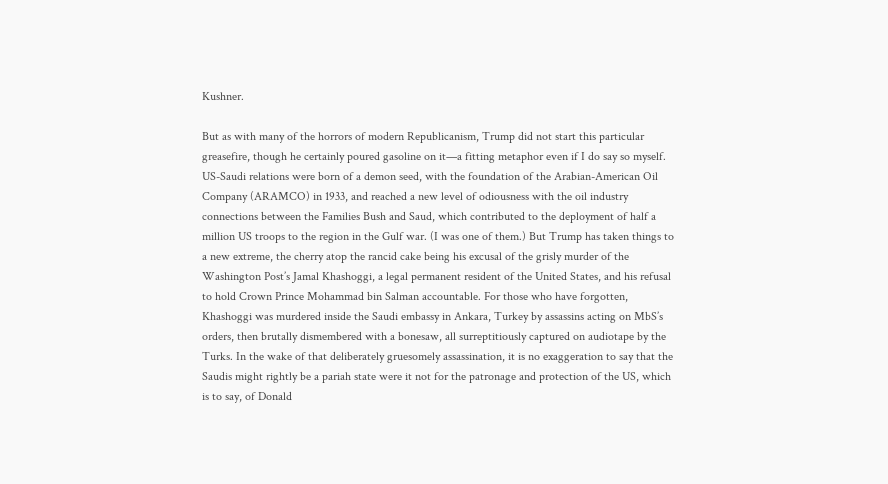Kushner.

But as with many of the horrors of modern Republicanism, Trump did not start this particular greasefire, though he certainly poured gasoline on it—a fitting metaphor even if I do say so myself. US-Saudi relations were born of a demon seed, with the foundation of the Arabian-American Oil Company (ARAMCO) in 1933, and reached a new level of odiousness with the oil industry connections between the Families Bush and Saud, which contributed to the deployment of half a million US troops to the region in the Gulf war. (I was one of them.) But Trump has taken things to a new extreme, the cherry atop the rancid cake being his excusal of the grisly murder of the Washington Post’s Jamal Khashoggi, a legal permanent resident of the United States, and his refusal to hold Crown Prince Mohammad bin Salman accountable. For those who have forgotten, Khashoggi was murdered inside the Saudi embassy in Ankara, Turkey by assassins acting on MbS’s orders, then brutally dismembered with a bonesaw, all surreptitiously captured on audiotape by the Turks. In the wake of that deliberately gruesomely assassination, it is no exaggeration to say that the Saudis might rightly be a pariah state were it not for the patronage and protection of the US, which is to say, of Donald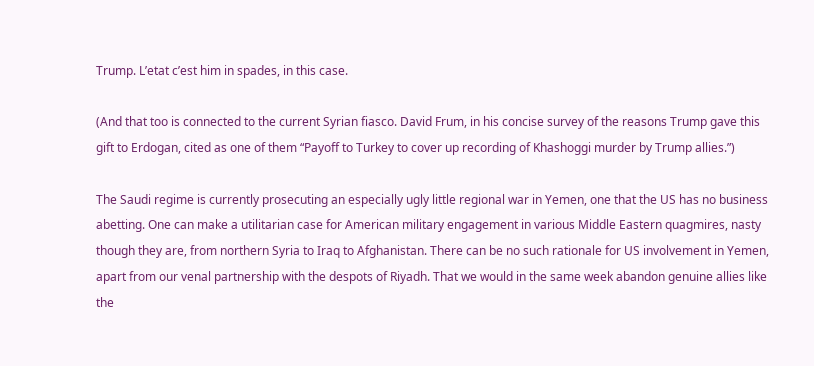Trump. L’etat c’est him in spades, in this case.

(And that too is connected to the current Syrian fiasco. David Frum, in his concise survey of the reasons Trump gave this gift to Erdogan, cited as one of them “Payoff to Turkey to cover up recording of Khashoggi murder by Trump allies.”)

The Saudi regime is currently prosecuting an especially ugly little regional war in Yemen, one that the US has no business abetting. One can make a utilitarian case for American military engagement in various Middle Eastern quagmires, nasty though they are, from northern Syria to Iraq to Afghanistan. There can be no such rationale for US involvement in Yemen, apart from our venal partnership with the despots of Riyadh. That we would in the same week abandon genuine allies like the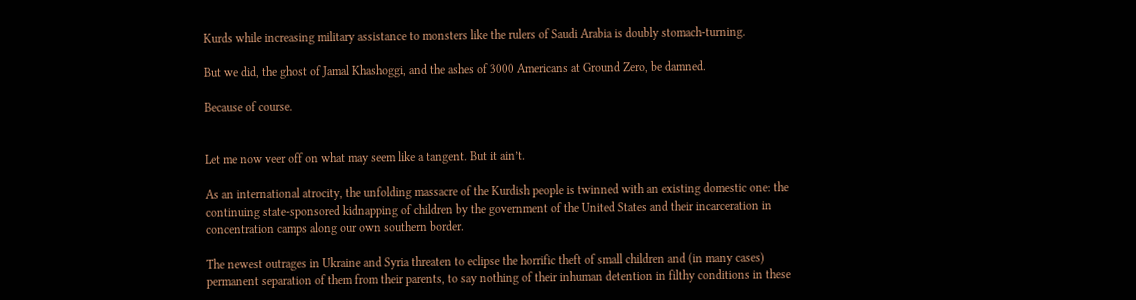Kurds while increasing military assistance to monsters like the rulers of Saudi Arabia is doubly stomach-turning.

But we did, the ghost of Jamal Khashoggi, and the ashes of 3000 Americans at Ground Zero, be damned.

Because of course.


Let me now veer off on what may seem like a tangent. But it ain’t.

As an international atrocity, the unfolding massacre of the Kurdish people is twinned with an existing domestic one: the continuing state-sponsored kidnapping of children by the government of the United States and their incarceration in concentration camps along our own southern border.

The newest outrages in Ukraine and Syria threaten to eclipse the horrific theft of small children and (in many cases) permanent separation of them from their parents, to say nothing of their inhuman detention in filthy conditions in these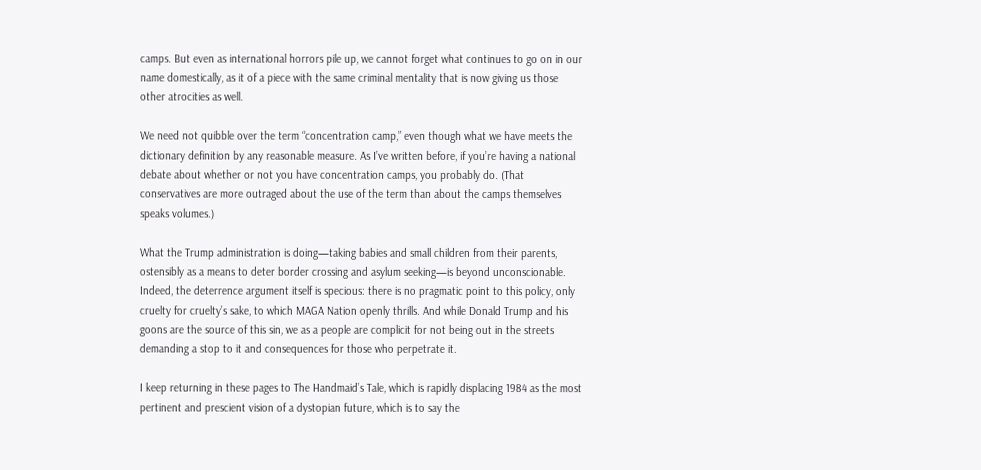camps. But even as international horrors pile up, we cannot forget what continues to go on in our name domestically, as it of a piece with the same criminal mentality that is now giving us those other atrocities as well.

We need not quibble over the term “concentration camp,” even though what we have meets the dictionary definition by any reasonable measure. As I’ve written before, if you’re having a national debate about whether or not you have concentration camps, you probably do. (That conservatives are more outraged about the use of the term than about the camps themselves speaks volumes.)

What the Trump administration is doing—taking babies and small children from their parents, ostensibly as a means to deter border crossing and asylum seeking—is beyond unconscionable. Indeed, the deterrence argument itself is specious: there is no pragmatic point to this policy, only cruelty for cruelty’s sake, to which MAGA Nation openly thrills. And while Donald Trump and his goons are the source of this sin, we as a people are complicit for not being out in the streets demanding a stop to it and consequences for those who perpetrate it.

I keep returning in these pages to The Handmaid’s Tale, which is rapidly displacing 1984 as the most pertinent and prescient vision of a dystopian future, which is to say the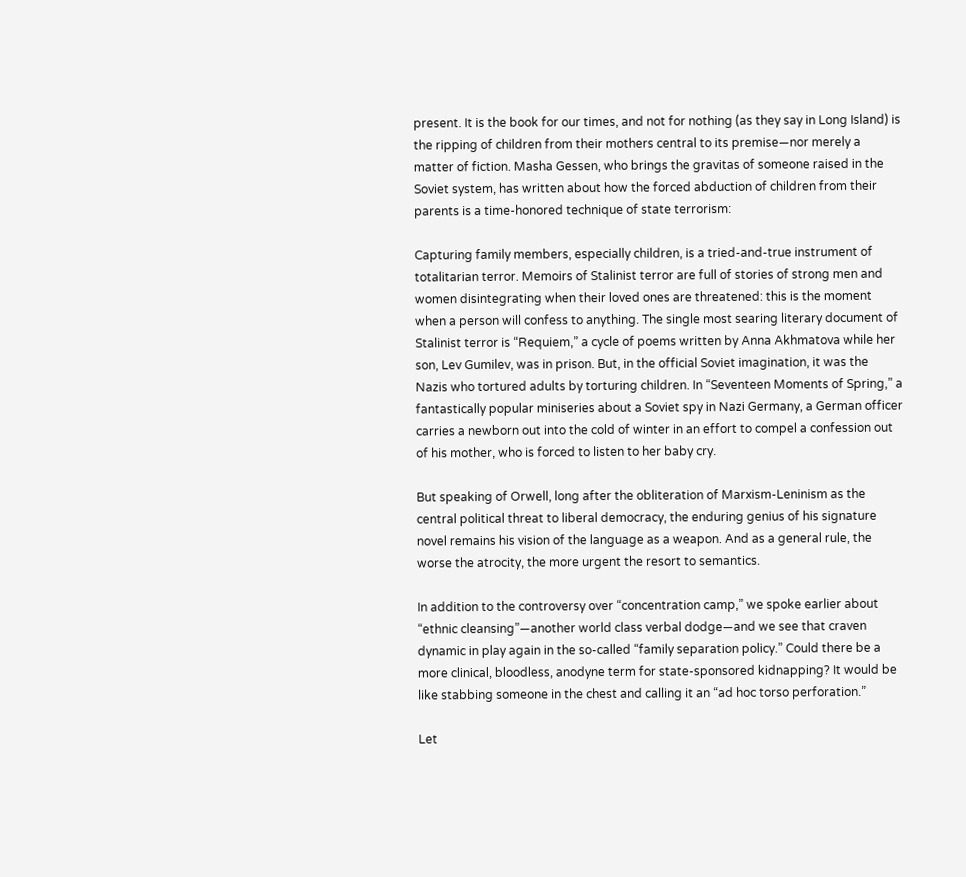present. It is the book for our times, and not for nothing (as they say in Long Island) is the ripping of children from their mothers central to its premise—nor merely a matter of fiction. Masha Gessen, who brings the gravitas of someone raised in the Soviet system, has written about how the forced abduction of children from their parents is a time-honored technique of state terrorism:

Capturing family members, especially children, is a tried-and-true instrument of totalitarian terror. Memoirs of Stalinist terror are full of stories of strong men and women disintegrating when their loved ones are threatened: this is the moment when a person will confess to anything. The single most searing literary document of Stalinist terror is “Requiem,” a cycle of poems written by Anna Akhmatova while her son, Lev Gumilev, was in prison. But, in the official Soviet imagination, it was the Nazis who tortured adults by torturing children. In “Seventeen Moments of Spring,” a fantastically popular miniseries about a Soviet spy in Nazi Germany, a German officer carries a newborn out into the cold of winter in an effort to compel a confession out of his mother, who is forced to listen to her baby cry.

But speaking of Orwell, long after the obliteration of Marxism-Leninism as the central political threat to liberal democracy, the enduring genius of his signature novel remains his vision of the language as a weapon. And as a general rule, the worse the atrocity, the more urgent the resort to semantics.

In addition to the controversy over “concentration camp,” we spoke earlier about “ethnic cleansing”—another world class verbal dodge—and we see that craven dynamic in play again in the so-called “family separation policy.” Could there be a more clinical, bloodless, anodyne term for state-sponsored kidnapping? It would be like stabbing someone in the chest and calling it an “ad hoc torso perforation.”

Let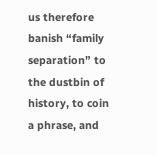us therefore banish “family separation” to the dustbin of history, to coin a phrase, and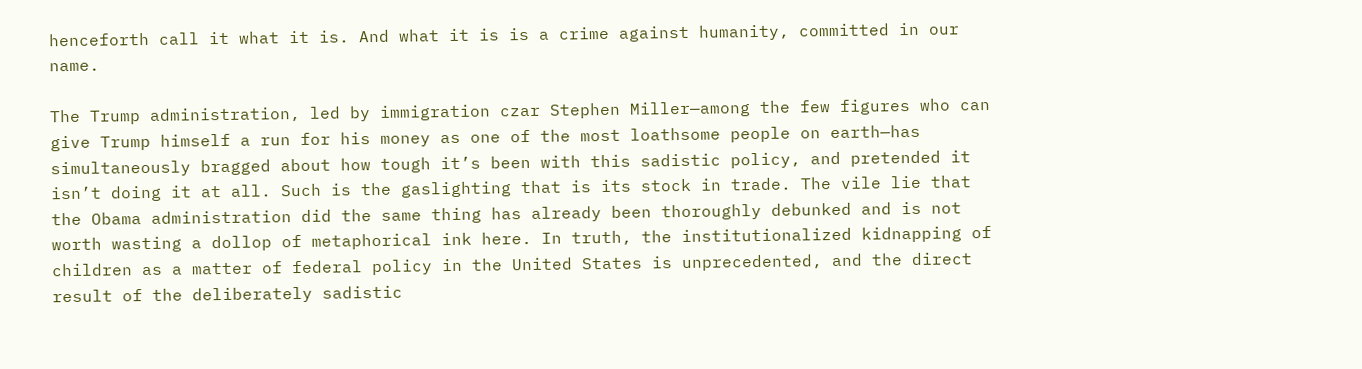henceforth call it what it is. And what it is is a crime against humanity, committed in our name.

The Trump administration, led by immigration czar Stephen Miller—among the few figures who can give Trump himself a run for his money as one of the most loathsome people on earth—has simultaneously bragged about how tough it’s been with this sadistic policy, and pretended it isn’t doing it at all. Such is the gaslighting that is its stock in trade. The vile lie that the Obama administration did the same thing has already been thoroughly debunked and is not worth wasting a dollop of metaphorical ink here. In truth, the institutionalized kidnapping of children as a matter of federal policy in the United States is unprecedented, and the direct result of the deliberately sadistic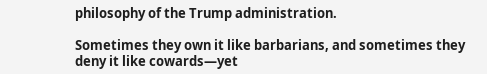philosophy of the Trump administration.

Sometimes they own it like barbarians, and sometimes they deny it like cowards—yet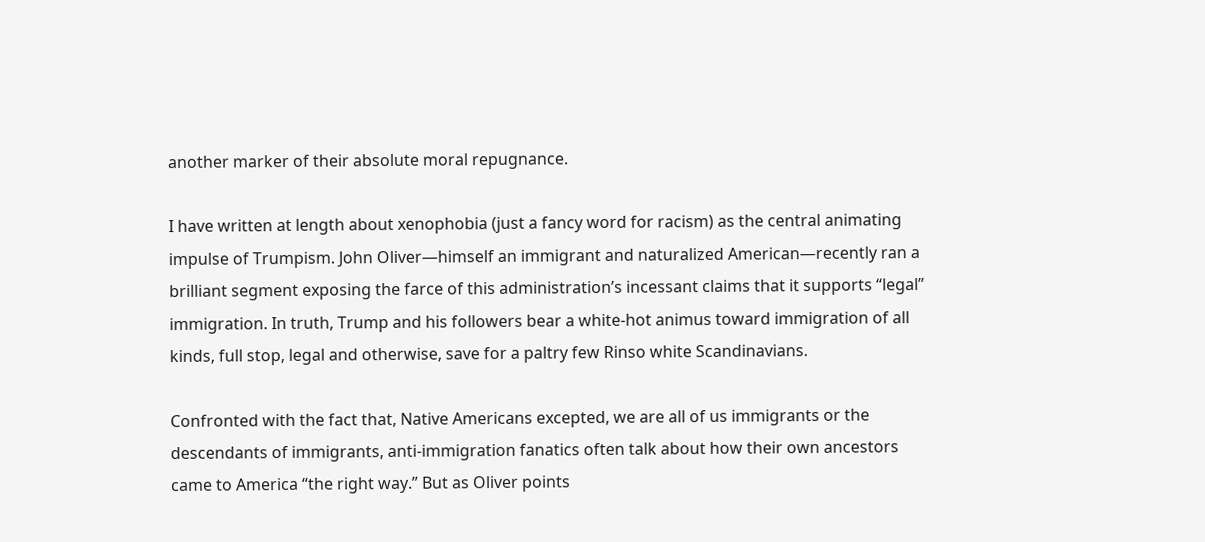another marker of their absolute moral repugnance.

I have written at length about xenophobia (just a fancy word for racism) as the central animating impulse of Trumpism. John Oliver—himself an immigrant and naturalized American—recently ran a brilliant segment exposing the farce of this administration’s incessant claims that it supports “legal” immigration. In truth, Trump and his followers bear a white-hot animus toward immigration of all kinds, full stop, legal and otherwise, save for a paltry few Rinso white Scandinavians.

Confronted with the fact that, Native Americans excepted, we are all of us immigrants or the descendants of immigrants, anti-immigration fanatics often talk about how their own ancestors came to America “the right way.” But as Oliver points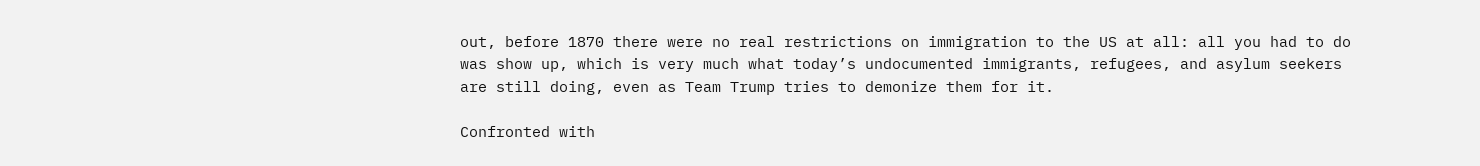out, before 1870 there were no real restrictions on immigration to the US at all: all you had to do was show up, which is very much what today’s undocumented immigrants, refugees, and asylum seekers are still doing, even as Team Trump tries to demonize them for it.

Confronted with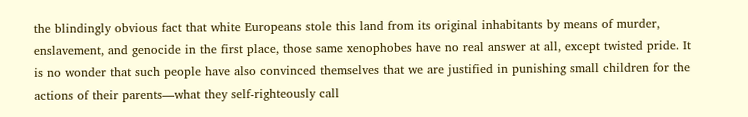the blindingly obvious fact that white Europeans stole this land from its original inhabitants by means of murder, enslavement, and genocide in the first place, those same xenophobes have no real answer at all, except twisted pride. It is no wonder that such people have also convinced themselves that we are justified in punishing small children for the actions of their parents—what they self-righteously call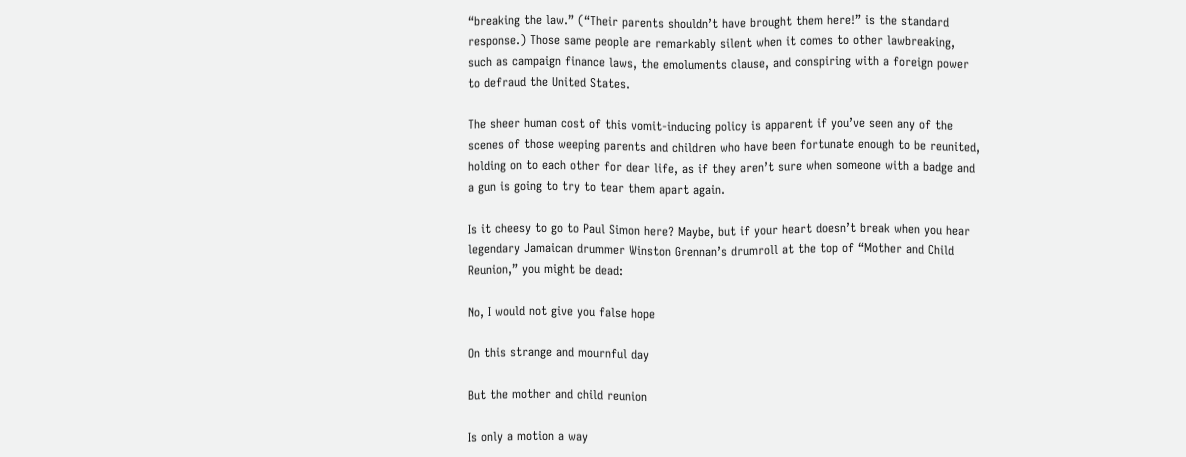“breaking the law.” (“Their parents shouldn’t have brought them here!” is the standard response.) Those same people are remarkably silent when it comes to other lawbreaking, such as campaign finance laws, the emoluments clause, and conspiring with a foreign power to defraud the United States.

The sheer human cost of this vomit-inducing policy is apparent if you’ve seen any of the scenes of those weeping parents and children who have been fortunate enough to be reunited, holding on to each other for dear life, as if they aren’t sure when someone with a badge and a gun is going to try to tear them apart again.

Is it cheesy to go to Paul Simon here? Maybe, but if your heart doesn’t break when you hear legendary Jamaican drummer Winston Grennan’s drumroll at the top of “Mother and Child Reunion,” you might be dead:

No, I would not give you false hope

On this strange and mournful day

But the mother and child reunion

Is only a motion a way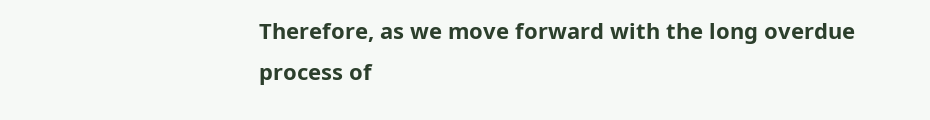Therefore, as we move forward with the long overdue process of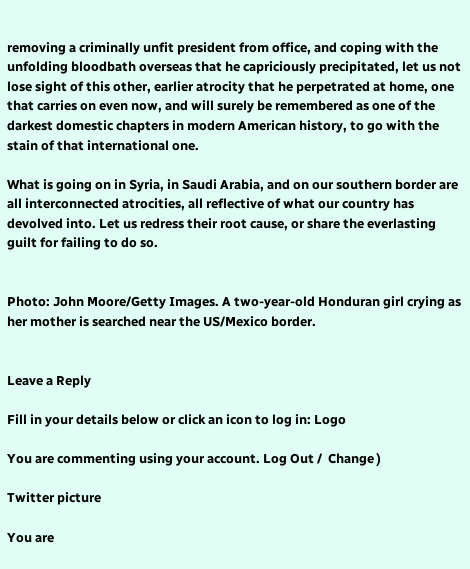removing a criminally unfit president from office, and coping with the unfolding bloodbath overseas that he capriciously precipitated, let us not lose sight of this other, earlier atrocity that he perpetrated at home, one that carries on even now, and will surely be remembered as one of the darkest domestic chapters in modern American history, to go with the stain of that international one.

What is going on in Syria, in Saudi Arabia, and on our southern border are all interconnected atrocities, all reflective of what our country has devolved into. Let us redress their root cause, or share the everlasting guilt for failing to do so.


Photo: John Moore/Getty Images. A two-year-old Honduran girl crying as her mother is searched near the US/Mexico border.


Leave a Reply

Fill in your details below or click an icon to log in: Logo

You are commenting using your account. Log Out /  Change )

Twitter picture

You are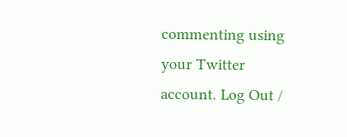commenting using your Twitter account. Log Out /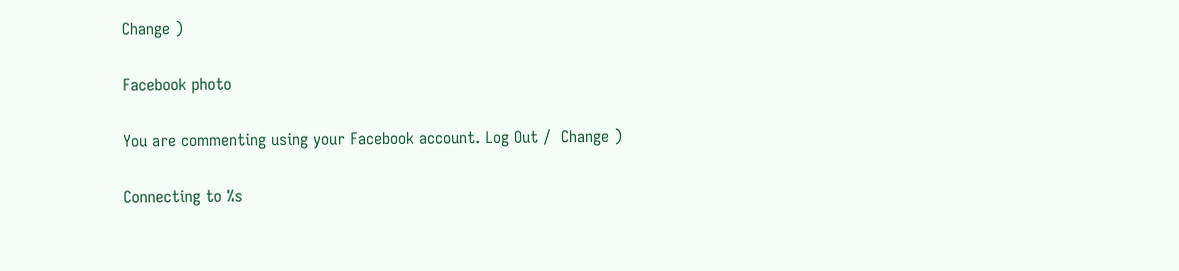Change )

Facebook photo

You are commenting using your Facebook account. Log Out /  Change )

Connecting to %s